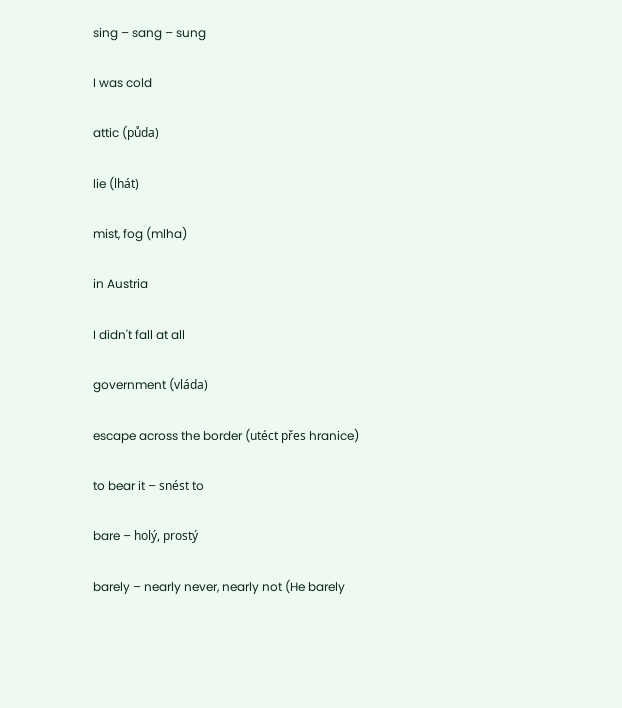sing – sang – sung

I was cold

attic (půda)

lie (lhát)

mist, fog (mlha)

in Austria

I didn't fall at all

government (vláda)

escape across the border (utéct přes hranice)

to bear it – snést to

bare – holý, prostý

barely – nearly never, nearly not (He barely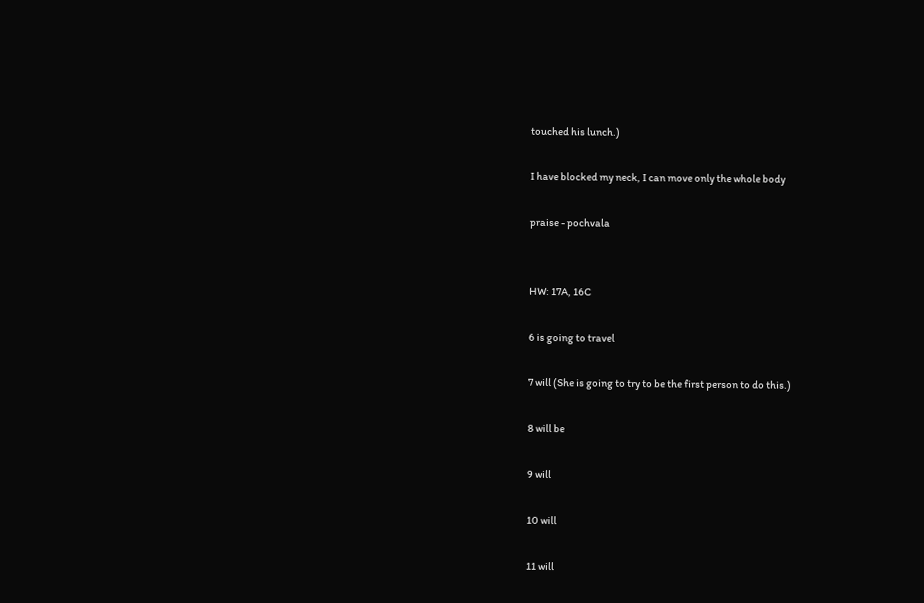touched his lunch.)

I have blocked my neck, I can move only the whole body

praise - pochvala


HW: 17A, 16C

6 is going to travel

7 will (She is going to try to be the first person to do this.)

8 will be

9 will

10 will

11 will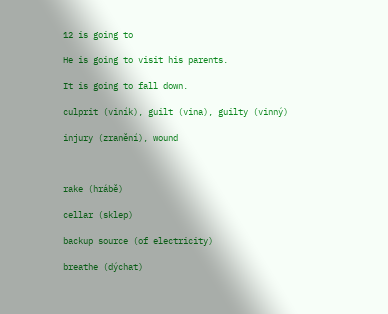12 is going to

He is going to visit his parents.

It is going to fall down.

culprit (viník), guilt (vina), guilty (vinný)

injury (zranění), wound



rake (hrábě)

cellar (sklep)

backup source (of electricity)

breathe (dýchat)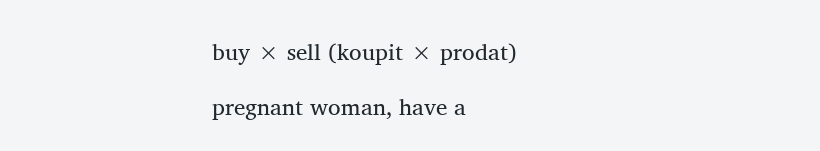buy × sell (koupit × prodat)

pregnant woman, have a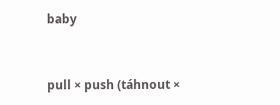baby


pull × push (táhnout ×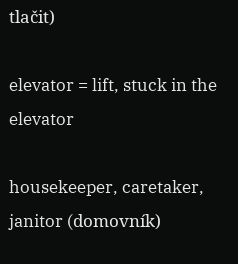tlačit)

elevator = lift, stuck in the elevator

housekeeper, caretaker, janitor (domovník)